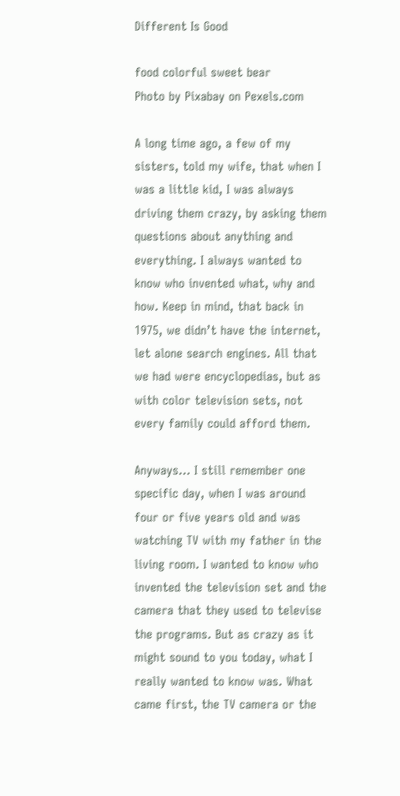Different Is Good

food colorful sweet bear
Photo by Pixabay on Pexels.com

A long time ago, a few of my sisters, told my wife, that when I was a little kid, I was always driving them crazy, by asking them questions about anything and everything. I always wanted to know who invented what, why and how. Keep in mind, that back in 1975, we didn’t have the internet, let alone search engines. All that we had were encyclopedias, but as with color television sets, not every family could afford them.

Anyways… I still remember one specific day, when I was around four or five years old and was watching TV with my father in the living room. I wanted to know who invented the television set and the camera that they used to televise the programs. But as crazy as it might sound to you today, what I really wanted to know was. What came first, the TV camera or the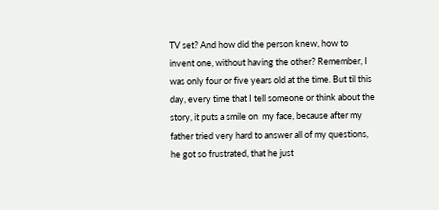TV set? And how did the person knew, how to invent one, without having the other? Remember, I was only four or five years old at the time. But til this day, every time that I tell someone or think about the story, it puts a smile on  my face, because after my father tried very hard to answer all of my questions, he got so frustrated, that he just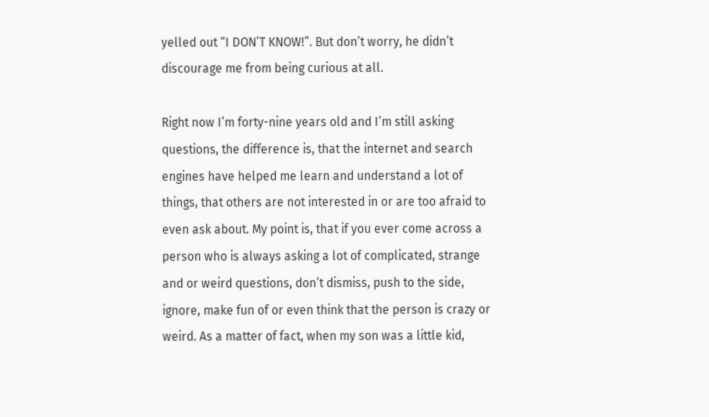yelled out “I DON’T KNOW!”. But don’t worry, he didn’t discourage me from being curious at all.

Right now I’m forty-nine years old and I’m still asking questions, the difference is, that the internet and search engines have helped me learn and understand a lot of things, that others are not interested in or are too afraid to even ask about. My point is, that if you ever come across a person who is always asking a lot of complicated, strange and or weird questions, don’t dismiss, push to the side, ignore, make fun of or even think that the person is crazy or weird. As a matter of fact, when my son was a little kid,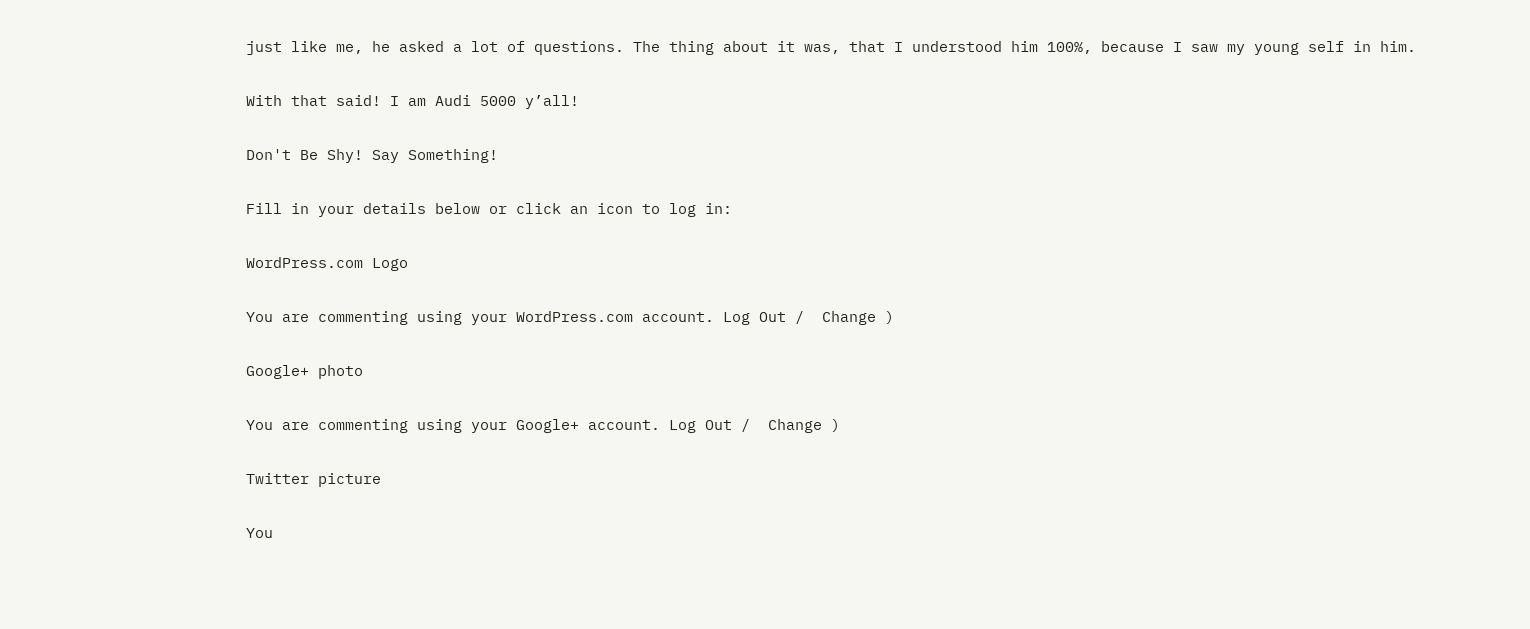just like me, he asked a lot of questions. The thing about it was, that I understood him 100%, because I saw my young self in him.

With that said! I am Audi 5000 y’all!

Don't Be Shy! Say Something!

Fill in your details below or click an icon to log in:

WordPress.com Logo

You are commenting using your WordPress.com account. Log Out /  Change )

Google+ photo

You are commenting using your Google+ account. Log Out /  Change )

Twitter picture

You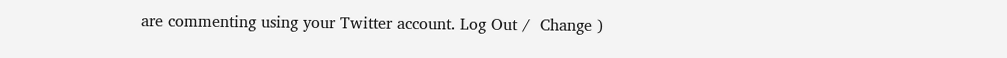are commenting using your Twitter account. Log Out /  Change )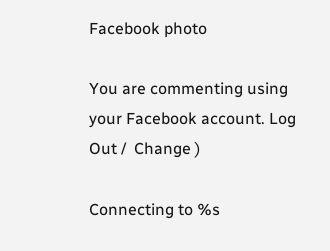Facebook photo

You are commenting using your Facebook account. Log Out /  Change )

Connecting to %s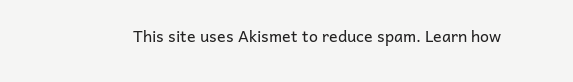This site uses Akismet to reduce spam. Learn how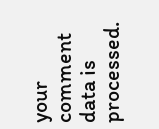your comment data is processed.